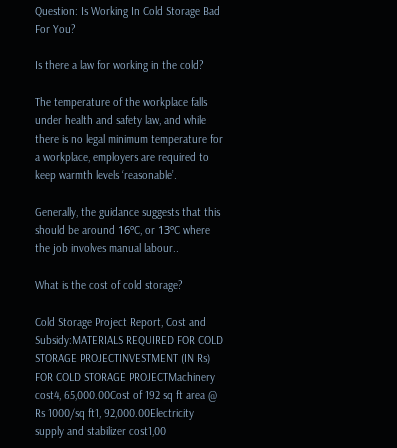Question: Is Working In Cold Storage Bad For You?

Is there a law for working in the cold?

The temperature of the workplace falls under health and safety law, and while there is no legal minimum temperature for a workplace, employers are required to keep warmth levels ‘reasonable’.

Generally, the guidance suggests that this should be around 16ºC, or 13ºC where the job involves manual labour..

What is the cost of cold storage?

Cold Storage Project Report, Cost and Subsidy:MATERIALS REQUIRED FOR COLD STORAGE PROJECTINVESTMENT (IN Rs) FOR COLD STORAGE PROJECTMachinery cost4, 65,000.00Cost of 192 sq ft area @ Rs 1000/sq ft1, 92,000.00Electricity supply and stabilizer cost1,00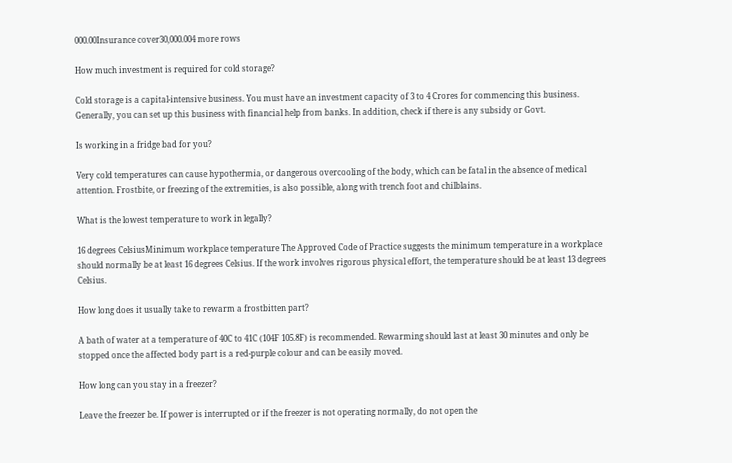000.00Insurance cover30,000.004 more rows

How much investment is required for cold storage?

Cold storage is a capital-intensive business. You must have an investment capacity of 3 to 4 Crores for commencing this business. Generally, you can set up this business with financial help from banks. In addition, check if there is any subsidy or Govt.

Is working in a fridge bad for you?

Very cold temperatures can cause hypothermia, or dangerous overcooling of the body, which can be fatal in the absence of medical attention. Frostbite, or freezing of the extremities, is also possible, along with trench foot and chilblains.

What is the lowest temperature to work in legally?

16 degrees CelsiusMinimum workplace temperature The Approved Code of Practice suggests the minimum temperature in a workplace should normally be at least 16 degrees Celsius. If the work involves rigorous physical effort, the temperature should be at least 13 degrees Celsius.

How long does it usually take to rewarm a frostbitten part?

A bath of water at a temperature of 40C to 41C (104F 105.8F) is recommended. Rewarming should last at least 30 minutes and only be stopped once the affected body part is a red-purple colour and can be easily moved.

How long can you stay in a freezer?

Leave the freezer be. If power is interrupted or if the freezer is not operating normally, do not open the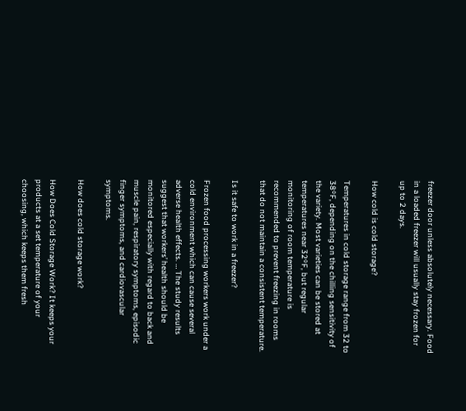freezer door unless absolutely necessary. Food in a loaded freezer will usually stay frozen for up to 2 days.

How cold is cold storage?

Temperatures in cold storage range from 32 to 38ºF, depending on the chilling sensitivity of the variety. Most varieties can be stored at temperatures near 32ºF, but regular monitoring of room temperature is recommended to prevent freezing in rooms that do not maintain a consistent temperature.

Is it safe to work in a freezer?

Frozen food processing workers work under a cold environment which can cause several adverse health effects. … The study results suggest that workers’ health should be monitored especially with regard to back and muscle pain, respiratory symptoms, episodic finger symptoms, and cardiovascular symptoms.

How does cold storage work?

How Does Cold Storage Work? It keeps your products at a set temperature of your choosing, which keeps them fresh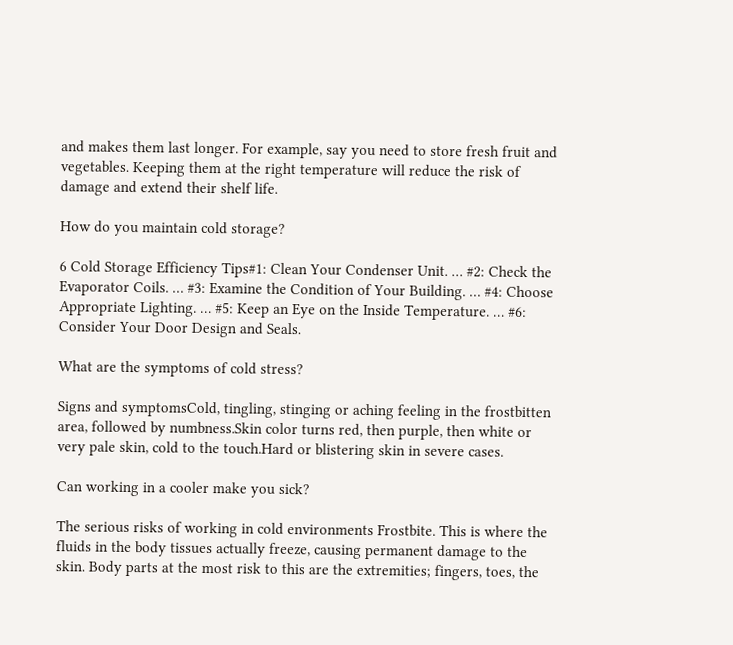and makes them last longer. For example, say you need to store fresh fruit and vegetables. Keeping them at the right temperature will reduce the risk of damage and extend their shelf life.

How do you maintain cold storage?

6 Cold Storage Efficiency Tips#1: Clean Your Condenser Unit. … #2: Check the Evaporator Coils. … #3: Examine the Condition of Your Building. … #4: Choose Appropriate Lighting. … #5: Keep an Eye on the Inside Temperature. … #6: Consider Your Door Design and Seals.

What are the symptoms of cold stress?

Signs and symptomsCold, tingling, stinging or aching feeling in the frostbitten area, followed by numbness.Skin color turns red, then purple, then white or very pale skin, cold to the touch.Hard or blistering skin in severe cases.

Can working in a cooler make you sick?

The serious risks of working in cold environments Frostbite. This is where the fluids in the body tissues actually freeze, causing permanent damage to the skin. Body parts at the most risk to this are the extremities; fingers, toes, the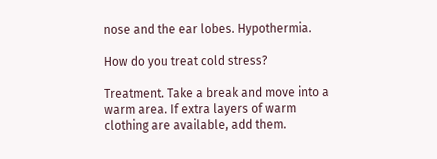nose and the ear lobes. Hypothermia.

How do you treat cold stress?

Treatment. Take a break and move into a warm area. If extra layers of warm clothing are available, add them.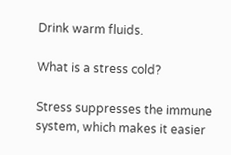Drink warm fluids.

What is a stress cold?

Stress suppresses the immune system, which makes it easier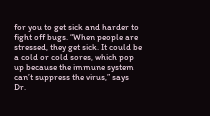for you to get sick and harder to fight off bugs. “When people are stressed, they get sick. It could be a cold or cold sores, which pop up because the immune system can’t suppress the virus,” says Dr.